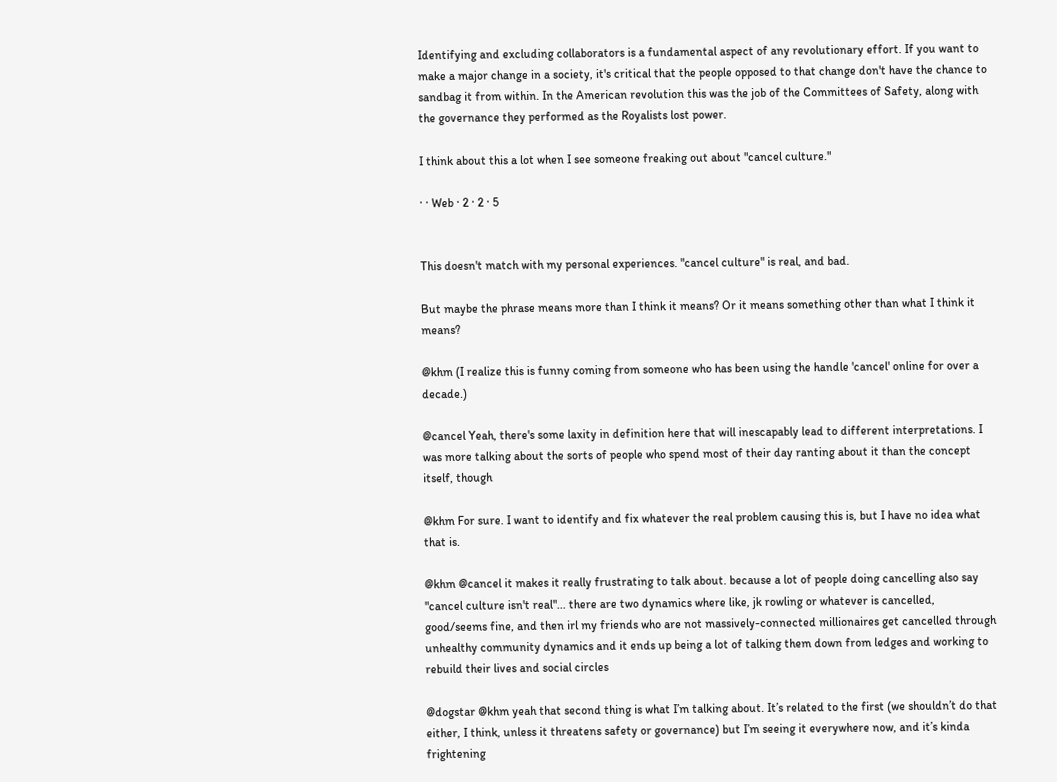Identifying and excluding collaborators is a fundamental aspect of any revolutionary effort. If you want to make a major change in a society, it's critical that the people opposed to that change don't have the chance to sandbag it from within. In the American revolution this was the job of the Committees of Safety, along with the governance they performed as the Royalists lost power.

I think about this a lot when I see someone freaking out about "cancel culture."

· · Web · 2 · 2 · 5


This doesn't match with my personal experiences. "cancel culture" is real, and bad.

But maybe the phrase means more than I think it means? Or it means something other than what I think it means?

@khm (I realize this is funny coming from someone who has been using the handle 'cancel' online for over a decade.)

@cancel Yeah, there's some laxity in definition here that will inescapably lead to different interpretations. I was more talking about the sorts of people who spend most of their day ranting about it than the concept itself, though

@khm For sure. I want to identify and fix whatever the real problem causing this is, but I have no idea what that is.

@khm @cancel it makes it really frustrating to talk about. because a lot of people doing cancelling also say "cancel culture isn't real"... there are two dynamics where like, jk rowling or whatever is cancelled, good/seems fine, and then irl my friends who are not massively-connected millionaires get cancelled through unhealthy community dynamics and it ends up being a lot of talking them down from ledges and working to rebuild their lives and social circles

@dogstar @khm yeah that second thing is what I’m talking about. It’s related to the first (we shouldn’t do that either, I think, unless it threatens safety or governance) but I’m seeing it everywhere now, and it’s kinda frightening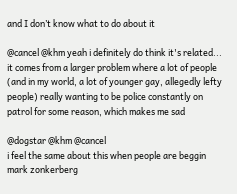and I don’t know what to do about it

@cancel @khm yeah i definitely do think it's related... it comes from a larger problem where a lot of people (and in my world, a lot of younger gay, allegedly lefty people) really wanting to be police constantly on patrol for some reason, which makes me sad

@dogstar @khm @cancel
i feel the same about this when people are beggin mark zonkerberg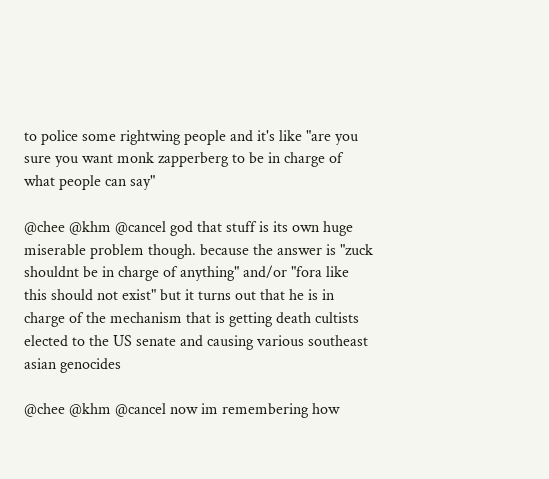to police some rightwing people and it's like "are you sure you want monk zapperberg to be in charge of what people can say"

@chee @khm @cancel god that stuff is its own huge miserable problem though. because the answer is "zuck shouldnt be in charge of anything" and/or "fora like this should not exist" but it turns out that he is in charge of the mechanism that is getting death cultists elected to the US senate and causing various southeast asian genocides

@chee @khm @cancel now im remembering how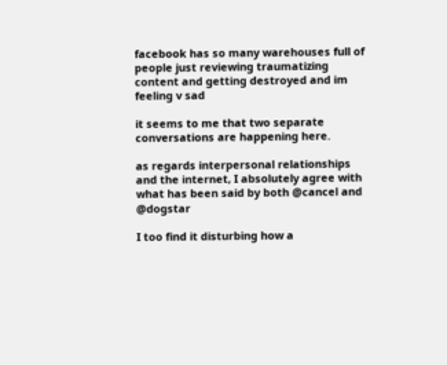facebook has so many warehouses full of people just reviewing traumatizing content and getting destroyed and im feeling v sad

it seems to me that two separate conversations are happening here.

as regards interpersonal relationships and the internet, I absolutely agree with what has been said by both @cancel and @dogstar

I too find it disturbing how a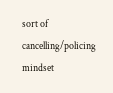sort of cancelling/policing mindset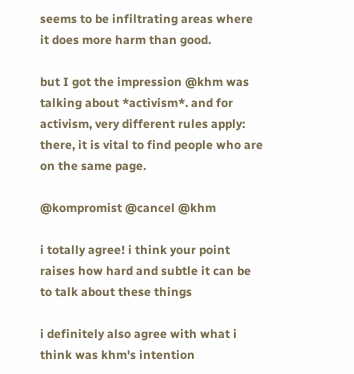seems to be infiltrating areas where it does more harm than good.

but I got the impression @khm was talking about *activism*. and for activism, very different rules apply: there, it is vital to find people who are on the same page.

@kompromist @cancel @khm

i totally agree! i think your point raises how hard and subtle it can be to talk about these things

i definitely also agree with what i think was khm's intention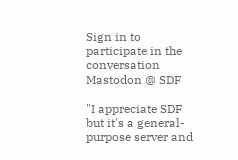Sign in to participate in the conversation
Mastodon @ SDF

"I appreciate SDF but it's a general-purpose server and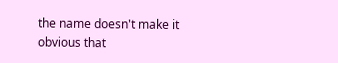the name doesn't make it obvious that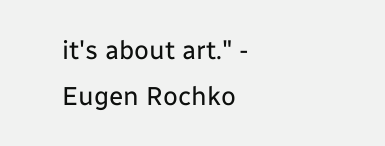it's about art." - Eugen Rochko